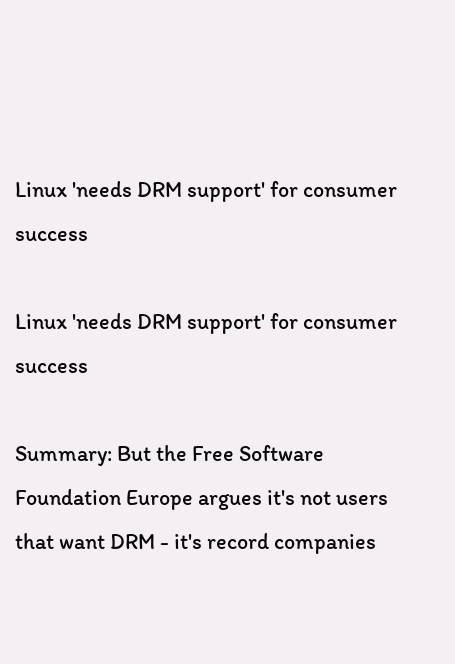Linux 'needs DRM support' for consumer success

Linux 'needs DRM support' for consumer success

Summary: But the Free Software Foundation Europe argues it's not users that want DRM - it's record companies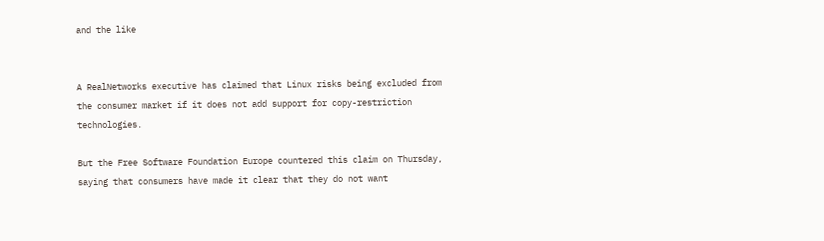and the like


A RealNetworks executive has claimed that Linux risks being excluded from the consumer market if it does not add support for copy-restriction technologies.

But the Free Software Foundation Europe countered this claim on Thursday, saying that consumers have made it clear that they do not want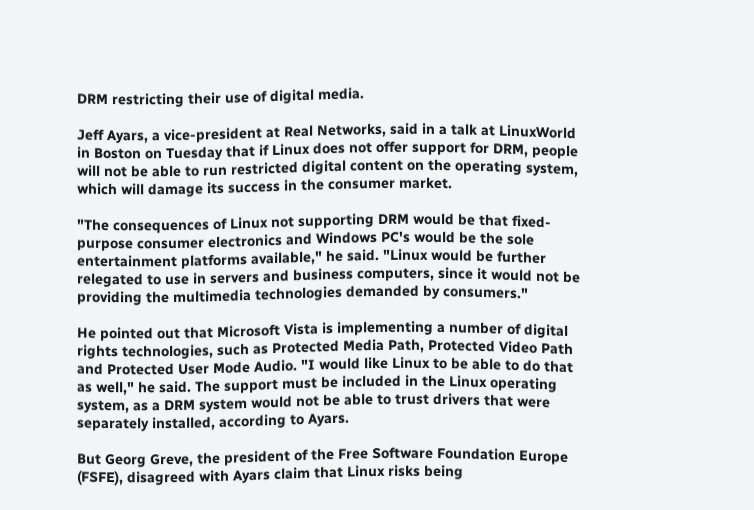DRM restricting their use of digital media.

Jeff Ayars, a vice-president at Real Networks, said in a talk at LinuxWorld in Boston on Tuesday that if Linux does not offer support for DRM, people will not be able to run restricted digital content on the operating system, which will damage its success in the consumer market.

"The consequences of Linux not supporting DRM would be that fixed-purpose consumer electronics and Windows PC's would be the sole entertainment platforms available," he said. "Linux would be further relegated to use in servers and business computers, since it would not be providing the multimedia technologies demanded by consumers."

He pointed out that Microsoft Vista is implementing a number of digital rights technologies, such as Protected Media Path, Protected Video Path and Protected User Mode Audio. "I would like Linux to be able to do that as well," he said. The support must be included in the Linux operating system, as a DRM system would not be able to trust drivers that were separately installed, according to Ayars.

But Georg Greve, the president of the Free Software Foundation Europe (FSFE), disagreed with Ayars claim that Linux risks being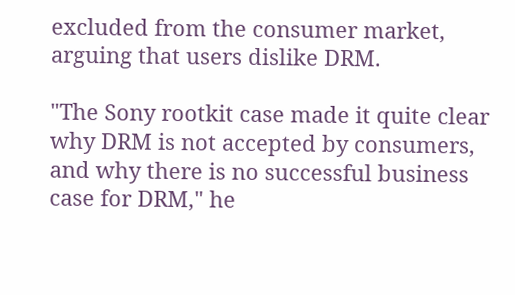excluded from the consumer market, arguing that users dislike DRM.

"The Sony rootkit case made it quite clear why DRM is not accepted by consumers, and why there is no successful business case for DRM," he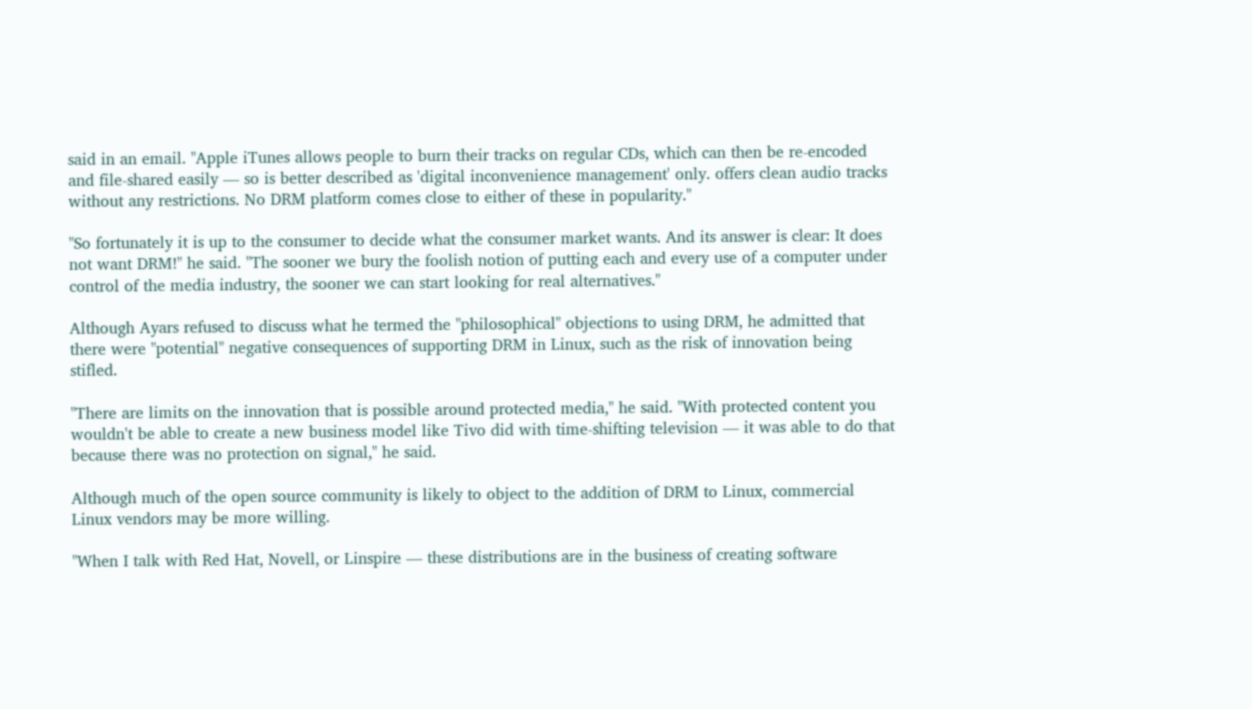said in an email. "Apple iTunes allows people to burn their tracks on regular CDs, which can then be re-encoded and file-shared easily — so is better described as 'digital inconvenience management' only. offers clean audio tracks without any restrictions. No DRM platform comes close to either of these in popularity."

"So fortunately it is up to the consumer to decide what the consumer market wants. And its answer is clear: It does not want DRM!" he said. "The sooner we bury the foolish notion of putting each and every use of a computer under control of the media industry, the sooner we can start looking for real alternatives."

Although Ayars refused to discuss what he termed the "philosophical" objections to using DRM, he admitted that there were "potential" negative consequences of supporting DRM in Linux, such as the risk of innovation being stifled.

"There are limits on the innovation that is possible around protected media," he said. "With protected content you wouldn't be able to create a new business model like Tivo did with time-shifting television — it was able to do that because there was no protection on signal," he said.

Although much of the open source community is likely to object to the addition of DRM to Linux, commercial Linux vendors may be more willing.

"When I talk with Red Hat, Novell, or Linspire — these distributions are in the business of creating software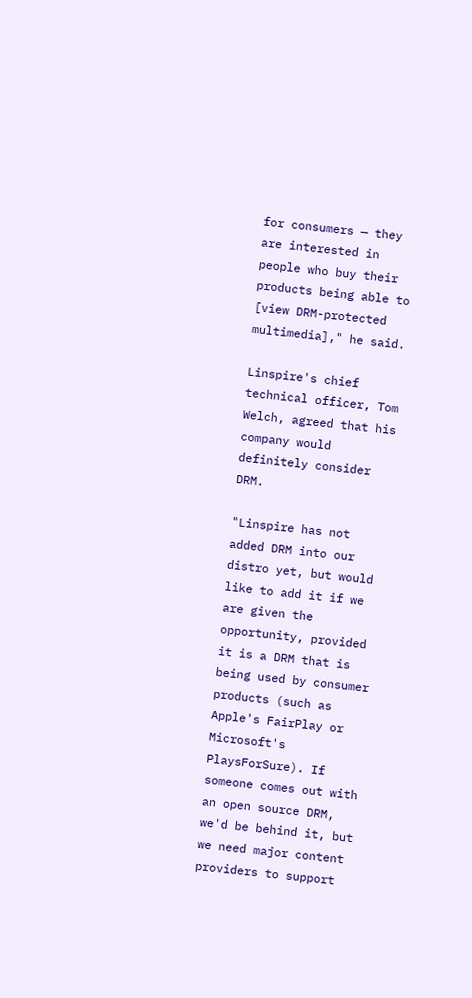for consumers — they are interested in people who buy their products being able to [view DRM-protected multimedia]," he said.

Linspire's chief technical officer, Tom Welch, agreed that his company would definitely consider DRM.

"Linspire has not added DRM into our distro yet, but would like to add it if we are given the opportunity, provided it is a DRM that is being used by consumer products (such as Apple's FairPlay or Microsoft's PlaysForSure). If someone comes out with an open source DRM, we'd be behind it, but we need major content providers to support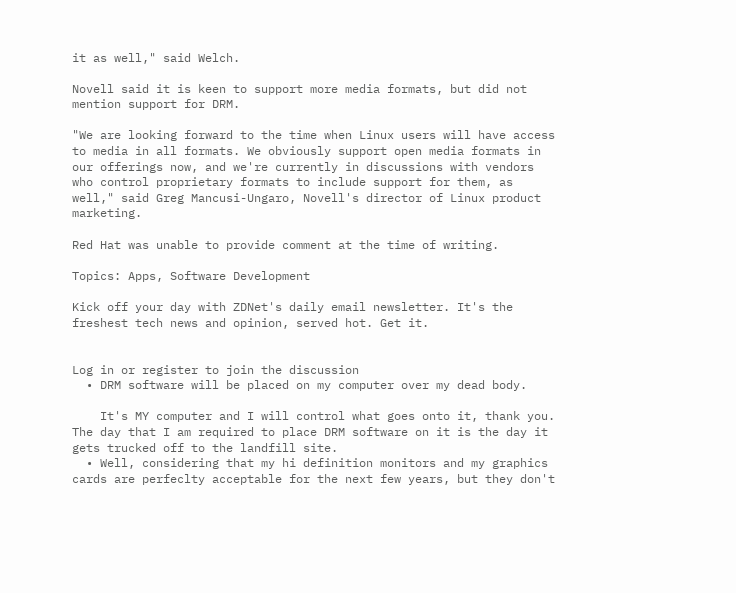it as well," said Welch.

Novell said it is keen to support more media formats, but did not mention support for DRM.

"We are looking forward to the time when Linux users will have access to media in all formats. We obviously support open media formats in our offerings now, and we're currently in discussions with vendors who control proprietary formats to include support for them, as well," said Greg Mancusi-Ungaro, Novell's director of Linux product marketing.

Red Hat was unable to provide comment at the time of writing.

Topics: Apps, Software Development

Kick off your day with ZDNet's daily email newsletter. It's the freshest tech news and opinion, served hot. Get it.


Log in or register to join the discussion
  • DRM software will be placed on my computer over my dead body.

    It's MY computer and I will control what goes onto it, thank you. The day that I am required to place DRM software on it is the day it gets trucked off to the landfill site.
  • Well, considering that my hi definition monitors and my graphics cards are perfeclty acceptable for the next few years, but they don't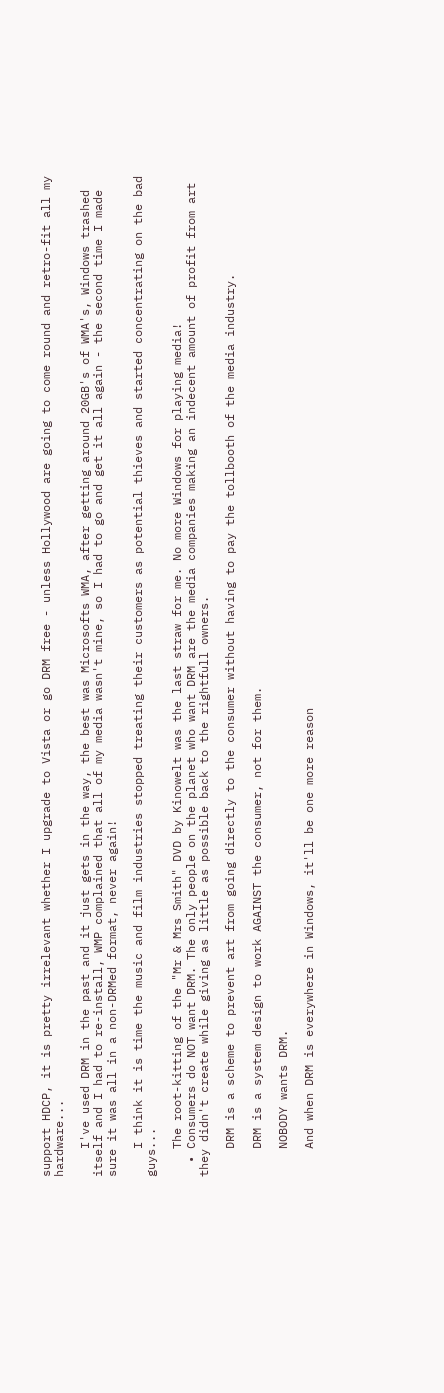support HDCP, it is pretty irrelevant whether I upgrade to Vista or go DRM free - unless Hollywood are going to come round and retro-fit all my hardware...

    I've used DRM in the past and it just gets in the way, the best was Microsofts WMA, after getting around 20GB's of WMA's, Windows trashed itself and I had to re-install, WMP complained that all of my media wasn't mine, so I had to go and get it all again - the second time I made sure it was all in a non-DRMed format, never again!

    I think it is time the music and film industries stopped treating their customers as potential thieves and started concentrating on the bad guys...

    The root-kitting of the "Mr & Mrs Smith" DVD by Kinowelt was the last straw for me. No more Windows for playing media!
  • Consumers do NOT want DRM. The only people on the planet who want DRM are the media companies making an indecent amount of profit from art they didn't create while giving as little as possible back to the rightfull owners.

    DRM is a scheme to prevent art from going directly to the consumer without having to pay the tollbooth of the media industry.

    DRM is a system design to work AGAINST the consumer, not for them.

    NOBODY wants DRM.

    And when DRM is everywhere in Windows, it'll be one more reason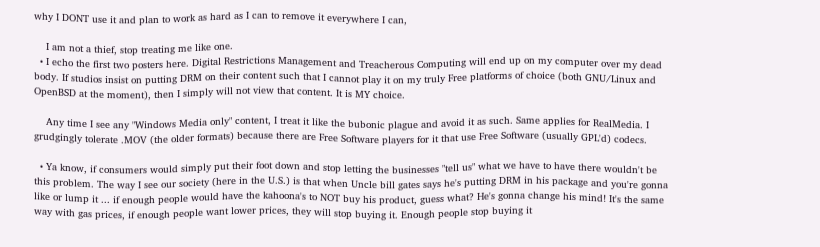why I DONT use it and plan to work as hard as I can to remove it everywhere I can,

    I am not a thief, stop treating me like one.
  • I echo the first two posters here. Digital Restrictions Management and Treacherous Computing will end up on my computer over my dead body. If studios insist on putting DRM on their content such that I cannot play it on my truly Free platforms of choice (both GNU/Linux and OpenBSD at the moment), then I simply will not view that content. It is MY choice.

    Any time I see any "Windows Media only" content, I treat it like the bubonic plague and avoid it as such. Same applies for RealMedia. I grudgingly tolerate .MOV (the older formats) because there are Free Software players for it that use Free Software (usually GPL'd) codecs.

  • Ya know, if consumers would simply put their foot down and stop letting the businesses "tell us" what we have to have there wouldn't be this problem. The way I see our society (here in the U.S.) is that when Uncle bill gates says he's putting DRM in his package and you're gonna like or lump it ... if enough people would have the kahoona's to NOT buy his product, guess what? He's gonna change his mind! It's the same way with gas prices, if enough people want lower prices, they will stop buying it. Enough people stop buying it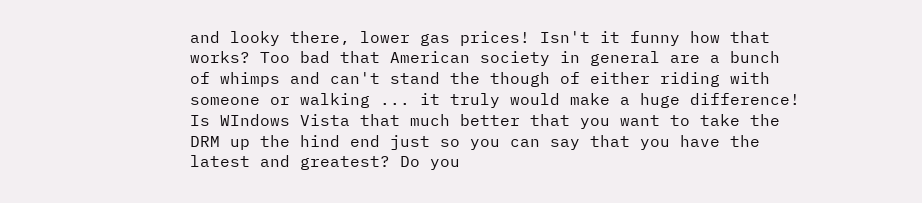and looky there, lower gas prices! Isn't it funny how that works? Too bad that American society in general are a bunch of whimps and can't stand the though of either riding with someone or walking ... it truly would make a huge difference! Is WIndows Vista that much better that you want to take the DRM up the hind end just so you can say that you have the latest and greatest? Do you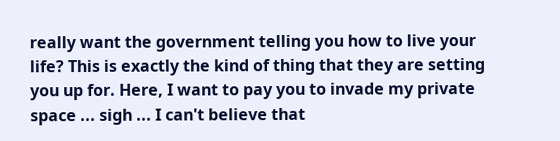really want the government telling you how to live your life? This is exactly the kind of thing that they are setting you up for. Here, I want to pay you to invade my private space ... sigh ... I can't believe that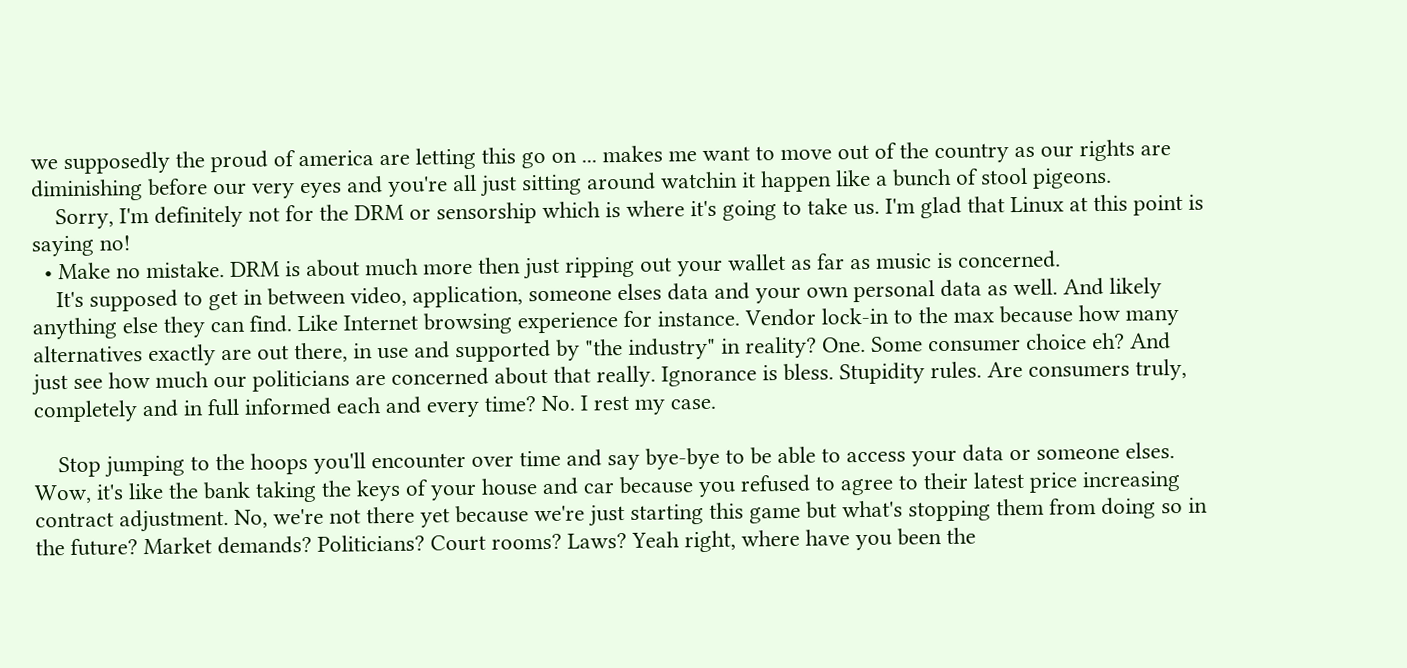we supposedly the proud of america are letting this go on ... makes me want to move out of the country as our rights are diminishing before our very eyes and you're all just sitting around watchin it happen like a bunch of stool pigeons.
    Sorry, I'm definitely not for the DRM or sensorship which is where it's going to take us. I'm glad that Linux at this point is saying no!
  • Make no mistake. DRM is about much more then just ripping out your wallet as far as music is concerned.
    It's supposed to get in between video, application, someone elses data and your own personal data as well. And likely anything else they can find. Like Internet browsing experience for instance. Vendor lock-in to the max because how many alternatives exactly are out there, in use and supported by "the industry" in reality? One. Some consumer choice eh? And just see how much our politicians are concerned about that really. Ignorance is bless. Stupidity rules. Are consumers truly, completely and in full informed each and every time? No. I rest my case.

    Stop jumping to the hoops you'll encounter over time and say bye-bye to be able to access your data or someone elses. Wow, it's like the bank taking the keys of your house and car because you refused to agree to their latest price increasing contract adjustment. No, we're not there yet because we're just starting this game but what's stopping them from doing so in the future? Market demands? Politicians? Court rooms? Laws? Yeah right, where have you been the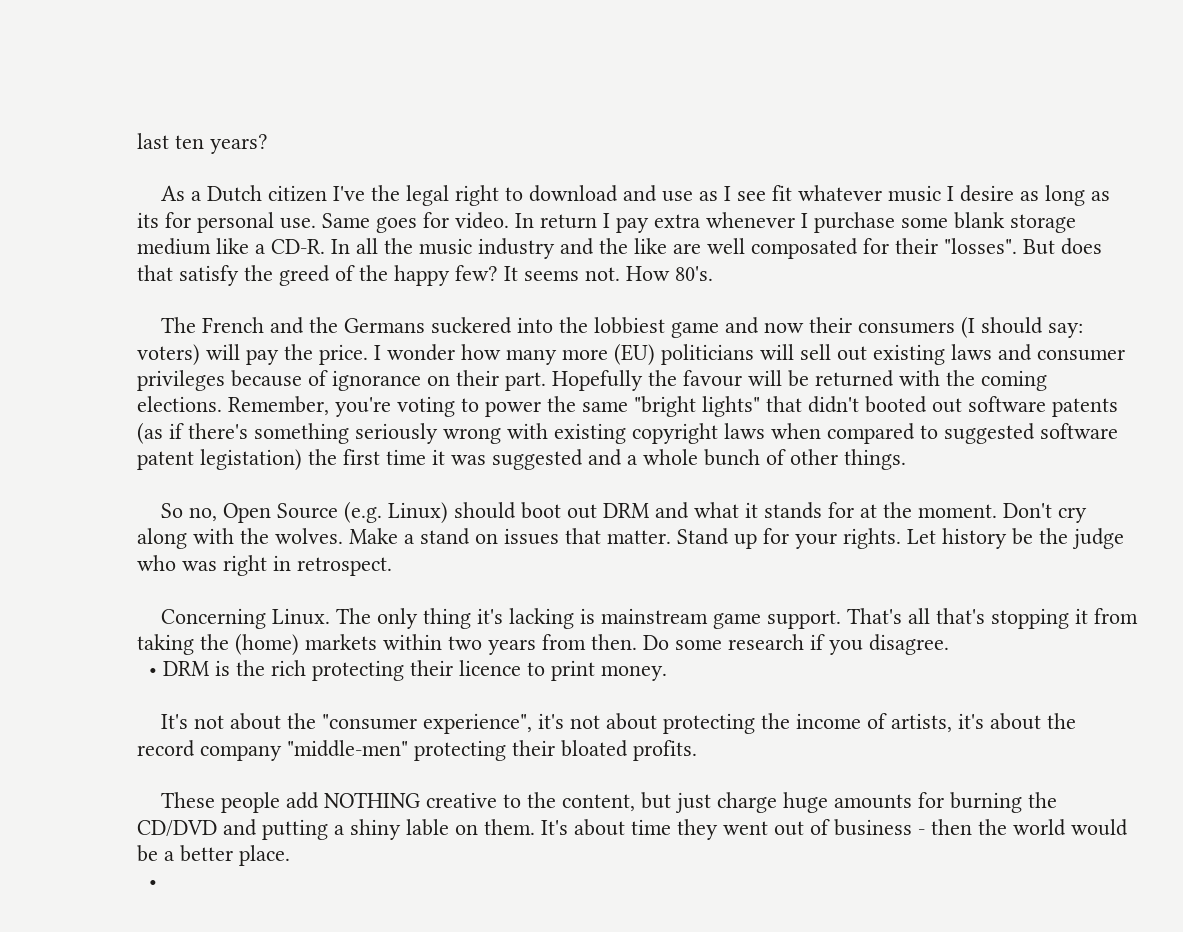last ten years?

    As a Dutch citizen I've the legal right to download and use as I see fit whatever music I desire as long as its for personal use. Same goes for video. In return I pay extra whenever I purchase some blank storage medium like a CD-R. In all the music industry and the like are well composated for their "losses". But does that satisfy the greed of the happy few? It seems not. How 80's.

    The French and the Germans suckered into the lobbiest game and now their consumers (I should say: voters) will pay the price. I wonder how many more (EU) politicians will sell out existing laws and consumer privileges because of ignorance on their part. Hopefully the favour will be returned with the coming elections. Remember, you're voting to power the same "bright lights" that didn't booted out software patents (as if there's something seriously wrong with existing copyright laws when compared to suggested software patent legistation) the first time it was suggested and a whole bunch of other things.

    So no, Open Source (e.g. Linux) should boot out DRM and what it stands for at the moment. Don't cry along with the wolves. Make a stand on issues that matter. Stand up for your rights. Let history be the judge who was right in retrospect.

    Concerning Linux. The only thing it's lacking is mainstream game support. That's all that's stopping it from taking the (home) markets within two years from then. Do some research if you disagree.
  • DRM is the rich protecting their licence to print money.

    It's not about the "consumer experience", it's not about protecting the income of artists, it's about the record company "middle-men" protecting their bloated profits.

    These people add NOTHING creative to the content, but just charge huge amounts for burning the CD/DVD and putting a shiny lable on them. It's about time they went out of business - then the world would be a better place.
  •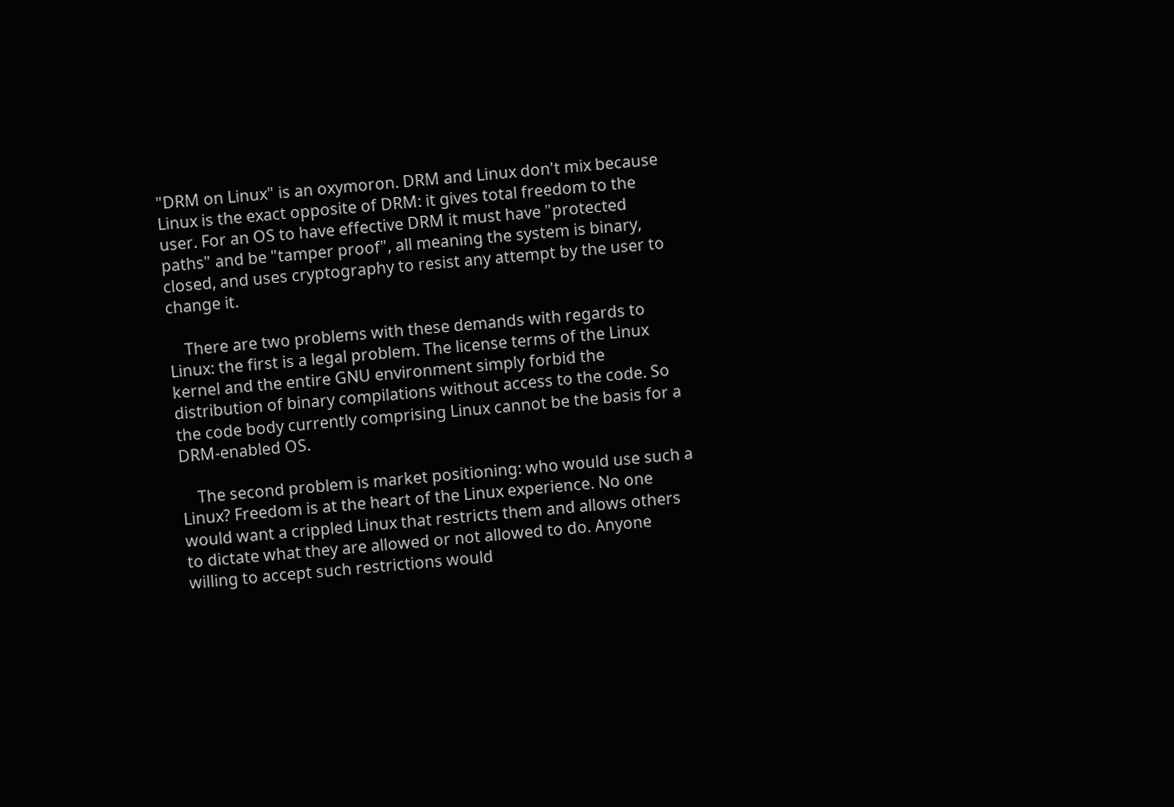"DRM on Linux" is an oxymoron. DRM and Linux don't mix because Linux is the exact opposite of DRM: it gives total freedom to the user. For an OS to have effective DRM it must have "protected paths" and be "tamper proof", all meaning the system is binary, closed, and uses cryptography to resist any attempt by the user to change it.

    There are two problems with these demands with regards to Linux: the first is a legal problem. The license terms of the Linux kernel and the entire GNU environment simply forbid the distribution of binary compilations without access to the code. So the code body currently comprising Linux cannot be the basis for a DRM-enabled OS.

    The second problem is market positioning: who would use such a Linux? Freedom is at the heart of the Linux experience. No one would want a crippled Linux that restricts them and allows others to dictate what they are allowed or not allowed to do. Anyone willing to accept such restrictions would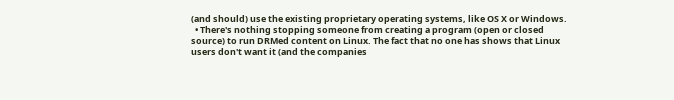(and should) use the existing proprietary operating systems, like OS X or Windows.
  • There's nothing stopping someone from creating a program (open or closed source) to run DRMed content on Linux. The fact that no one has shows that Linux users don't want it (and the companies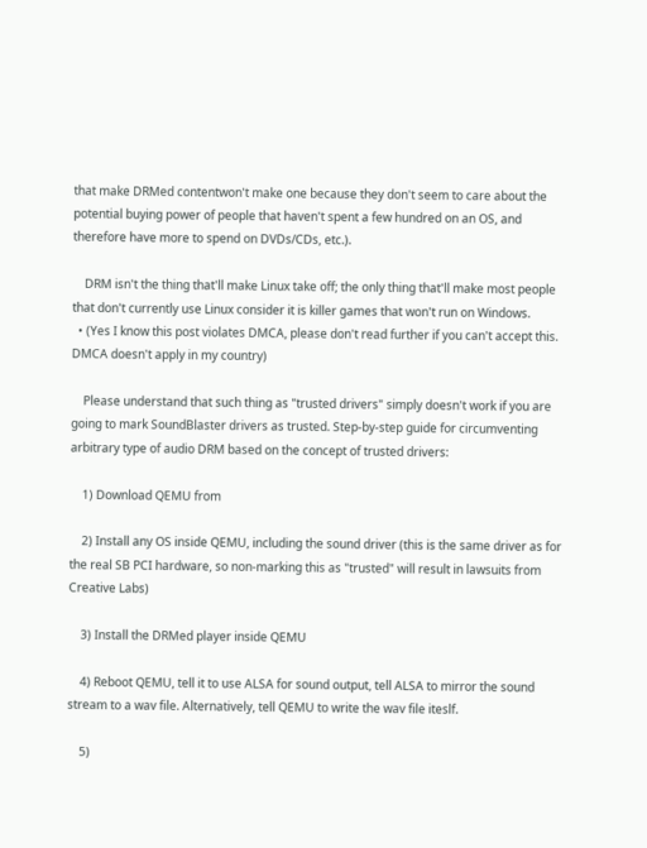that make DRMed contentwon't make one because they don't seem to care about the potential buying power of people that haven't spent a few hundred on an OS, and therefore have more to spend on DVDs/CDs, etc.).

    DRM isn't the thing that'll make Linux take off; the only thing that'll make most people that don't currently use Linux consider it is killer games that won't run on Windows.
  • (Yes I know this post violates DMCA, please don't read further if you can't accept this. DMCA doesn't apply in my country)

    Please understand that such thing as "trusted drivers" simply doesn't work if you are going to mark SoundBlaster drivers as trusted. Step-by-step guide for circumventing arbitrary type of audio DRM based on the concept of trusted drivers:

    1) Download QEMU from

    2) Install any OS inside QEMU, including the sound driver (this is the same driver as for the real SB PCI hardware, so non-marking this as "trusted" will result in lawsuits from Creative Labs)

    3) Install the DRMed player inside QEMU

    4) Reboot QEMU, tell it to use ALSA for sound output, tell ALSA to mirror the sound stream to a wav file. Alternatively, tell QEMU to write the wav file iteslf.

    5)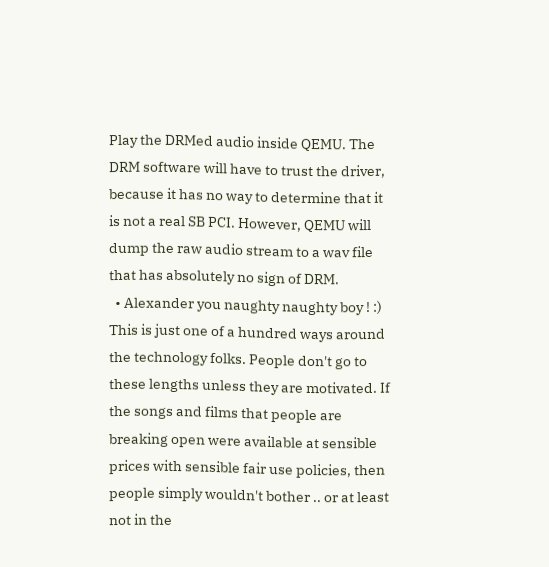Play the DRMed audio inside QEMU. The DRM software will have to trust the driver, because it has no way to determine that it is not a real SB PCI. However, QEMU will dump the raw audio stream to a wav file that has absolutely no sign of DRM.
  • Alexander you naughty naughty boy ! :) This is just one of a hundred ways around the technology folks. People don't go to these lengths unless they are motivated. If the songs and films that people are breaking open were available at sensible prices with sensible fair use policies, then people simply wouldn't bother .. or at least not in the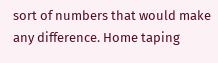sort of numbers that would make any difference. Home taping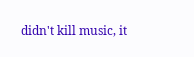didn't kill music, it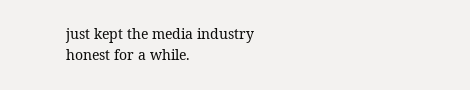just kept the media industry honest for a while.